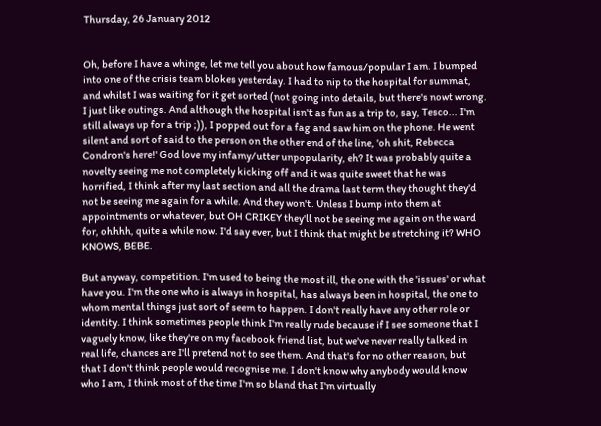Thursday, 26 January 2012


Oh, before I have a whinge, let me tell you about how famous/popular I am. I bumped into one of the crisis team blokes yesterday. I had to nip to the hospital for summat, and whilst I was waiting for it get sorted (not going into details, but there's nowt wrong. I just like outings. And although the hospital isn't as fun as a trip to, say, Tesco... I'm still always up for a trip ;)), I popped out for a fag and saw him on the phone. He went silent and sort of said to the person on the other end of the line, 'oh shit, Rebecca Condron's here!' God love my infamy/utter unpopularity, eh? It was probably quite a novelty seeing me not completely kicking off and it was quite sweet that he was horrified, I think after my last section and all the drama last term they thought they'd not be seeing me again for a while. And they won't. Unless I bump into them at appointments or whatever, but OH CRIKEY they'll not be seeing me again on the ward for, ohhhh, quite a while now. I'd say ever, but I think that might be stretching it? WHO KNOWS, BEBE.

But anyway, competition. I'm used to being the most ill, the one with the 'issues' or what have you. I'm the one who is always in hospital, has always been in hospital, the one to whom mental things just sort of seem to happen. I don't really have any other role or identity. I think sometimes people think I'm really rude because if I see someone that I vaguely know, like they're on my facebook friend list, but we've never really talked in real life, chances are I'll pretend not to see them. And that's for no other reason, but that I don't think people would recognise me. I don't know why anybody would know who I am, I think most of the time I'm so bland that I'm virtually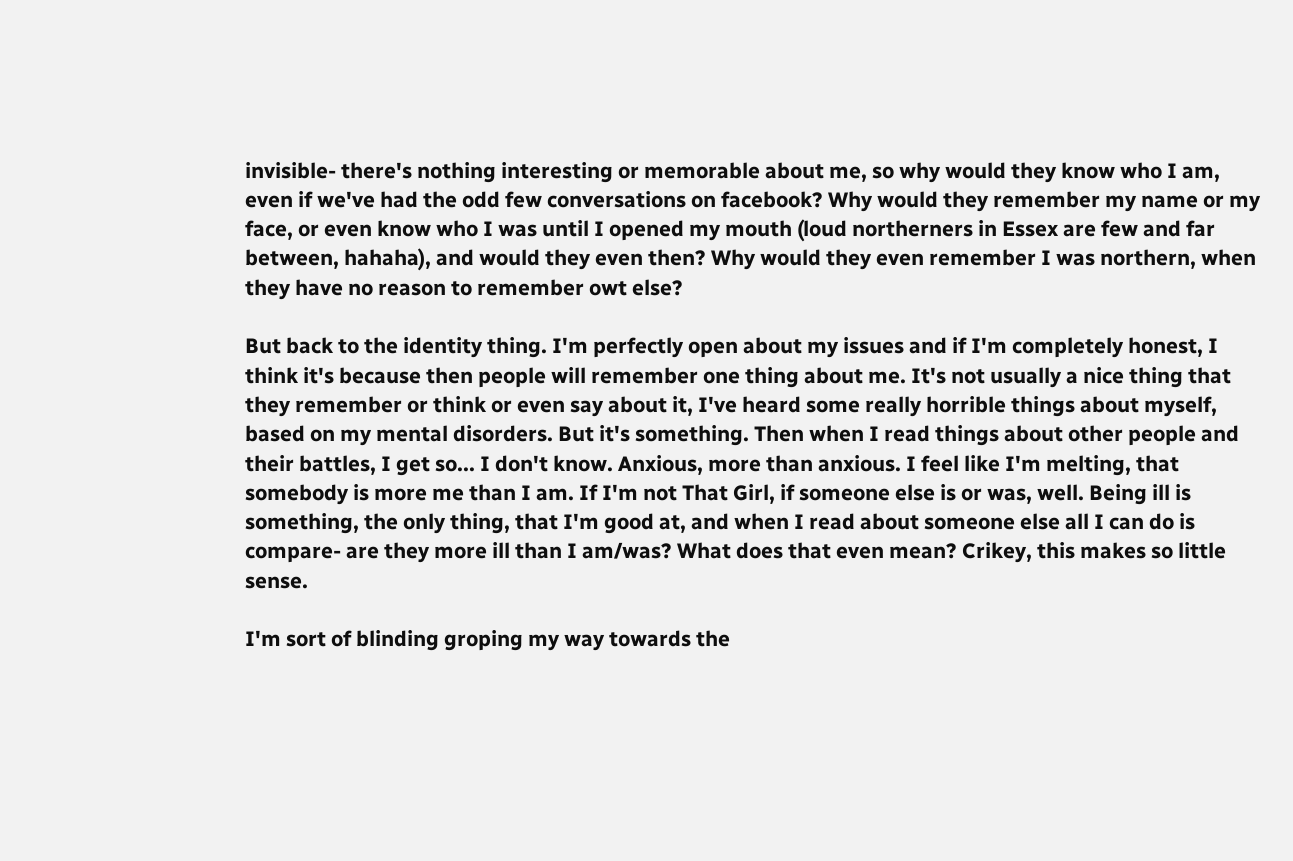invisible- there's nothing interesting or memorable about me, so why would they know who I am, even if we've had the odd few conversations on facebook? Why would they remember my name or my face, or even know who I was until I opened my mouth (loud northerners in Essex are few and far between, hahaha), and would they even then? Why would they even remember I was northern, when they have no reason to remember owt else?

But back to the identity thing. I'm perfectly open about my issues and if I'm completely honest, I think it's because then people will remember one thing about me. It's not usually a nice thing that they remember or think or even say about it, I've heard some really horrible things about myself, based on my mental disorders. But it's something. Then when I read things about other people and their battles, I get so... I don't know. Anxious, more than anxious. I feel like I'm melting, that somebody is more me than I am. If I'm not That Girl, if someone else is or was, well. Being ill is something, the only thing, that I'm good at, and when I read about someone else all I can do is compare- are they more ill than I am/was? What does that even mean? Crikey, this makes so little sense.

I'm sort of blinding groping my way towards the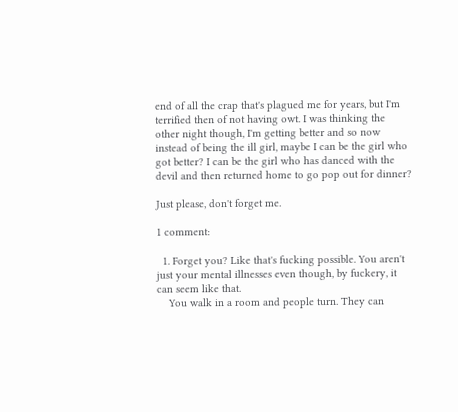end of all the crap that's plagued me for years, but I'm terrified then of not having owt. I was thinking the other night though, I'm getting better and so now instead of being the ill girl, maybe I can be the girl who got better? I can be the girl who has danced with the devil and then returned home to go pop out for dinner?

Just please, don't forget me.

1 comment:

  1. Forget you? Like that's fucking possible. You aren't just your mental illnesses even though, by fuckery, it can seem like that.
    You walk in a room and people turn. They can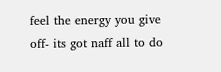feel the energy you give off- its got naff all to do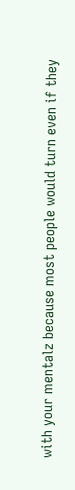with your mentalz because most people would turn even if they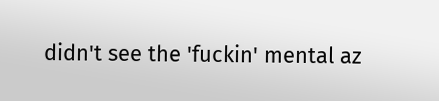didn't see the 'fuckin' mental az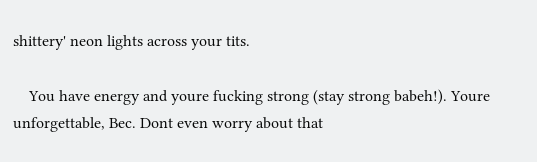shittery' neon lights across your tits.

    You have energy and youre fucking strong (stay strong babeh!). Youre unforgettable, Bec. Dont even worry about that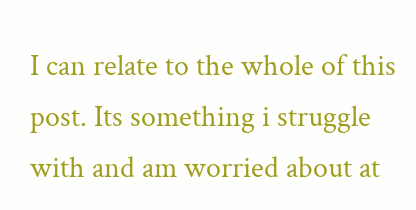I can relate to the whole of this post. Its something i struggle with and am worried about at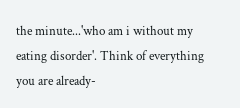the minute...'who am i without my eating disorder'. Think of everything you are already-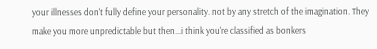your illnesses don't fully define your personality. not by any stretch of the imagination. They make you more unpredictable but then...i think you're classified as bonkers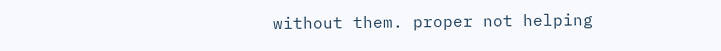without them. proper not helping